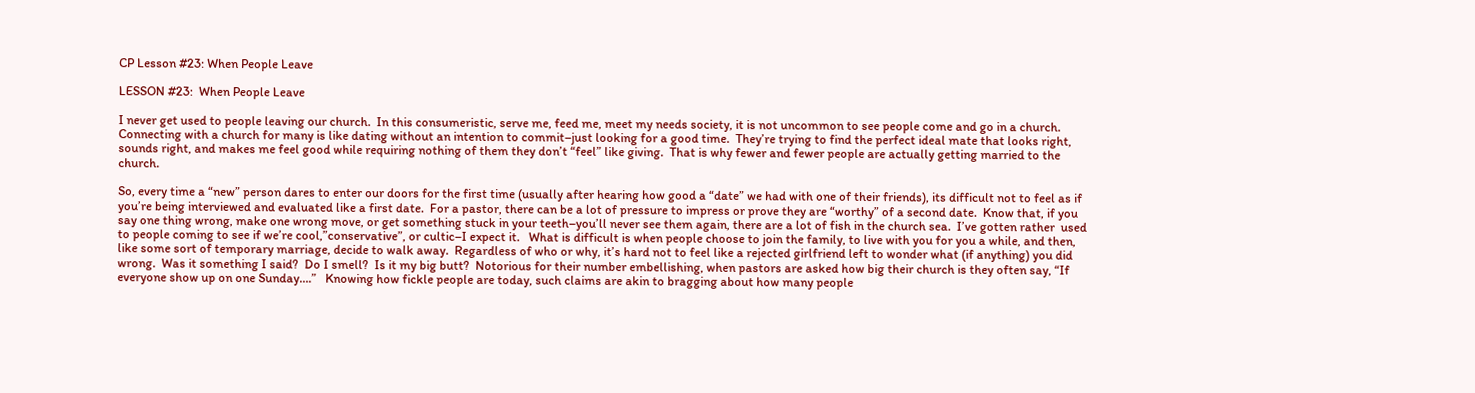CP Lesson #23: When People Leave

LESSON #23:  When People Leave

I never get used to people leaving our church.  In this consumeristic, serve me, feed me, meet my needs society, it is not uncommon to see people come and go in a church.   Connecting with a church for many is like dating without an intention to commit–just looking for a good time.  They’re trying to find the perfect ideal mate that looks right, sounds right, and makes me feel good while requiring nothing of them they don’t “feel” like giving.  That is why fewer and fewer people are actually getting married to the church.

So, every time a “new” person dares to enter our doors for the first time (usually after hearing how good a “date” we had with one of their friends), its difficult not to feel as if you’re being interviewed and evaluated like a first date.  For a pastor, there can be a lot of pressure to impress or prove they are “worthy” of a second date.  Know that, if you say one thing wrong, make one wrong move, or get something stuck in your teeth–you’ll never see them again, there are a lot of fish in the church sea.  I’ve gotten rather  used to people coming to see if we’re cool,”conservative”, or cultic–I expect it.   What is difficult is when people choose to join the family, to live with you for you a while, and then, like some sort of temporary marriage, decide to walk away.  Regardless of who or why, it’s hard not to feel like a rejected girlfriend left to wonder what (if anything) you did wrong.  Was it something I said?  Do I smell?  Is it my big butt?  Notorious for their number embellishing, when pastors are asked how big their church is they often say, “If everyone show up on one Sunday….”   Knowing how fickle people are today, such claims are akin to bragging about how many people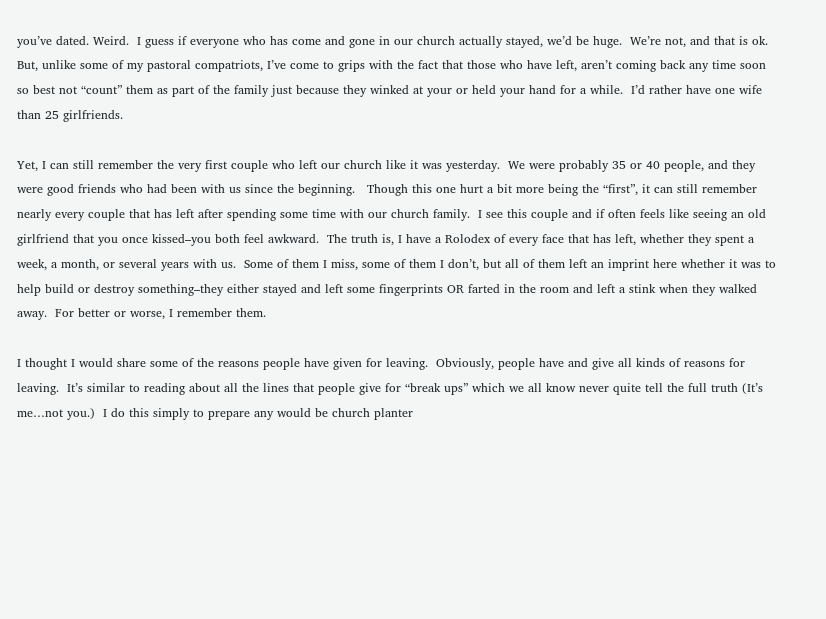you’ve dated. Weird.  I guess if everyone who has come and gone in our church actually stayed, we’d be huge.  We’re not, and that is ok.  But, unlike some of my pastoral compatriots, I’ve come to grips with the fact that those who have left, aren’t coming back any time soon so best not “count” them as part of the family just because they winked at your or held your hand for a while.  I’d rather have one wife than 25 girlfriends.

Yet, I can still remember the very first couple who left our church like it was yesterday.  We were probably 35 or 40 people, and they were good friends who had been with us since the beginning.   Though this one hurt a bit more being the “first”, it can still remember nearly every couple that has left after spending some time with our church family.  I see this couple and if often feels like seeing an old girlfriend that you once kissed–you both feel awkward.  The truth is, I have a Rolodex of every face that has left, whether they spent a week, a month, or several years with us.  Some of them I miss, some of them I don’t, but all of them left an imprint here whether it was to help build or destroy something–they either stayed and left some fingerprints OR farted in the room and left a stink when they walked away.  For better or worse, I remember them.

I thought I would share some of the reasons people have given for leaving.  Obviously, people have and give all kinds of reasons for leaving.  It’s similar to reading about all the lines that people give for “break ups” which we all know never quite tell the full truth (It’s me…not you.)  I do this simply to prepare any would be church planter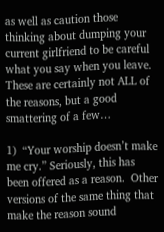as well as caution those thinking about dumping your current girlfriend to be careful what you say when you leave.  These are certainly not ALL of the reasons, but a good smattering of a few…

1)  “Your worship doesn’t make me cry.” Seriously, this has been offered as a reason.  Other versions of the same thing that make the reason sound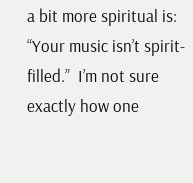a bit more spiritual is: “Your music isn’t spirit- filled.”  I’m not sure exactly how one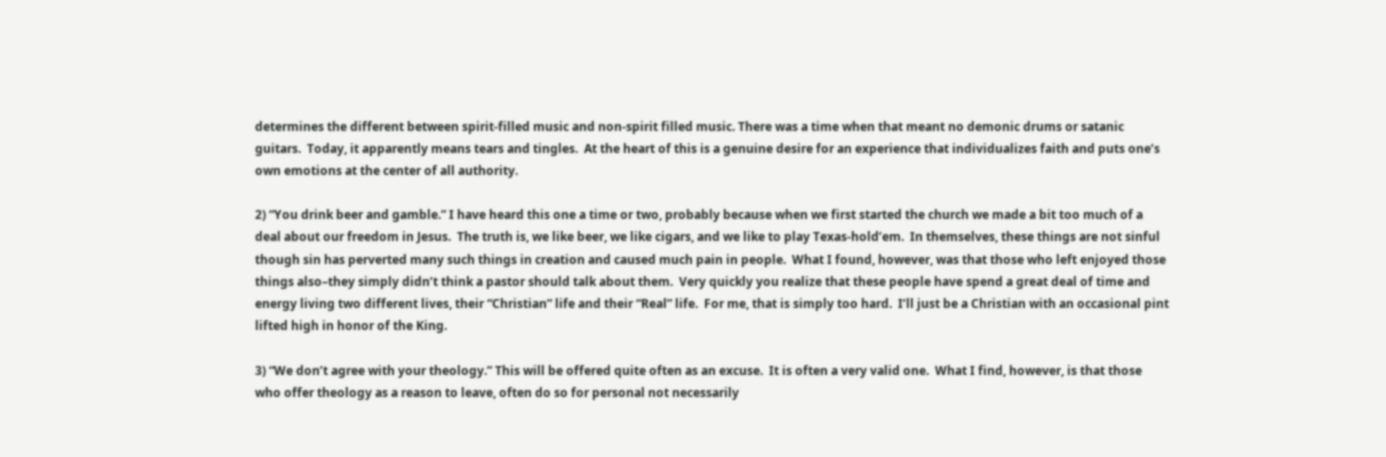determines the different between spirit-filled music and non-spirit filled music. There was a time when that meant no demonic drums or satanic guitars.  Today, it apparently means tears and tingles.  At the heart of this is a genuine desire for an experience that individualizes faith and puts one’s own emotions at the center of all authority.

2) “You drink beer and gamble.” I have heard this one a time or two, probably because when we first started the church we made a bit too much of a deal about our freedom in Jesus.  The truth is, we like beer, we like cigars, and we like to play Texas-hold’em.  In themselves, these things are not sinful though sin has perverted many such things in creation and caused much pain in people.  What I found, however, was that those who left enjoyed those things also–they simply didn’t think a pastor should talk about them.  Very quickly you realize that these people have spend a great deal of time and energy living two different lives, their “Christian” life and their “Real” life.  For me, that is simply too hard.  I’ll just be a Christian with an occasional pint lifted high in honor of the King.

3) “We don’t agree with your theology.” This will be offered quite often as an excuse.  It is often a very valid one.  What I find, however, is that those who offer theology as a reason to leave, often do so for personal not necessarily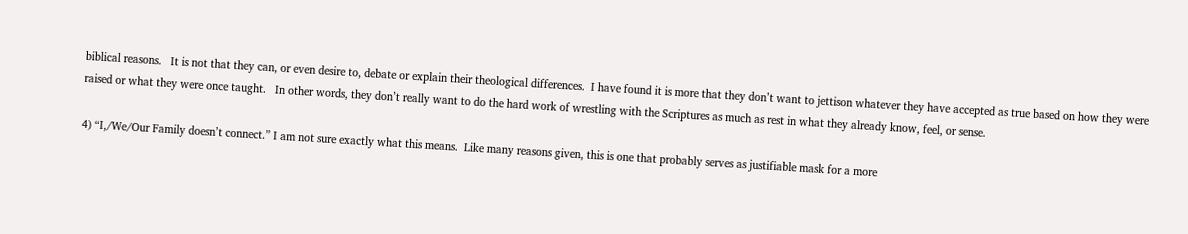biblical reasons.   It is not that they can, or even desire to, debate or explain their theological differences.  I have found it is more that they don’t want to jettison whatever they have accepted as true based on how they were raised or what they were once taught.   In other words, they don’t really want to do the hard work of wrestling with the Scriptures as much as rest in what they already know, feel, or sense.

4) “I,/We/Our Family doesn’t connect.” I am not sure exactly what this means.  Like many reasons given, this is one that probably serves as justifiable mask for a more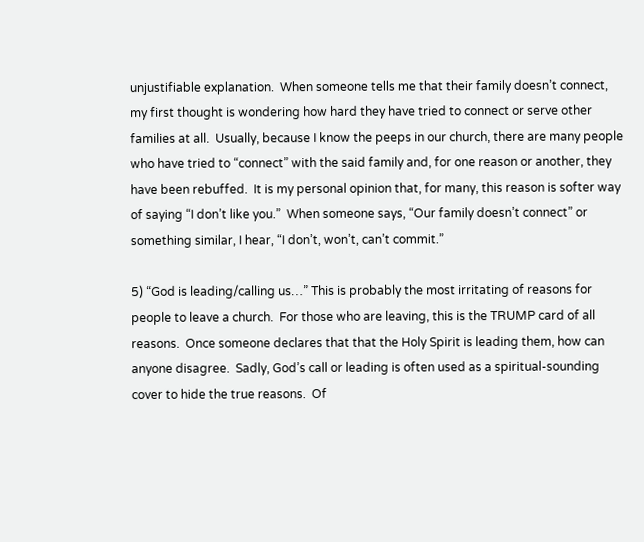unjustifiable explanation.  When someone tells me that their family doesn’t connect, my first thought is wondering how hard they have tried to connect or serve other families at all.  Usually, because I know the peeps in our church, there are many people who have tried to “connect” with the said family and, for one reason or another, they have been rebuffed.  It is my personal opinion that, for many, this reason is softer way of saying “I don’t like you.”  When someone says, “Our family doesn’t connect” or something similar, I hear, “I don’t, won’t, can’t commit.”

5) “God is leading/calling us…” This is probably the most irritating of reasons for people to leave a church.  For those who are leaving, this is the TRUMP card of all reasons.  Once someone declares that that the Holy Spirit is leading them, how can anyone disagree.  Sadly, God’s call or leading is often used as a spiritual-sounding cover to hide the true reasons.  Of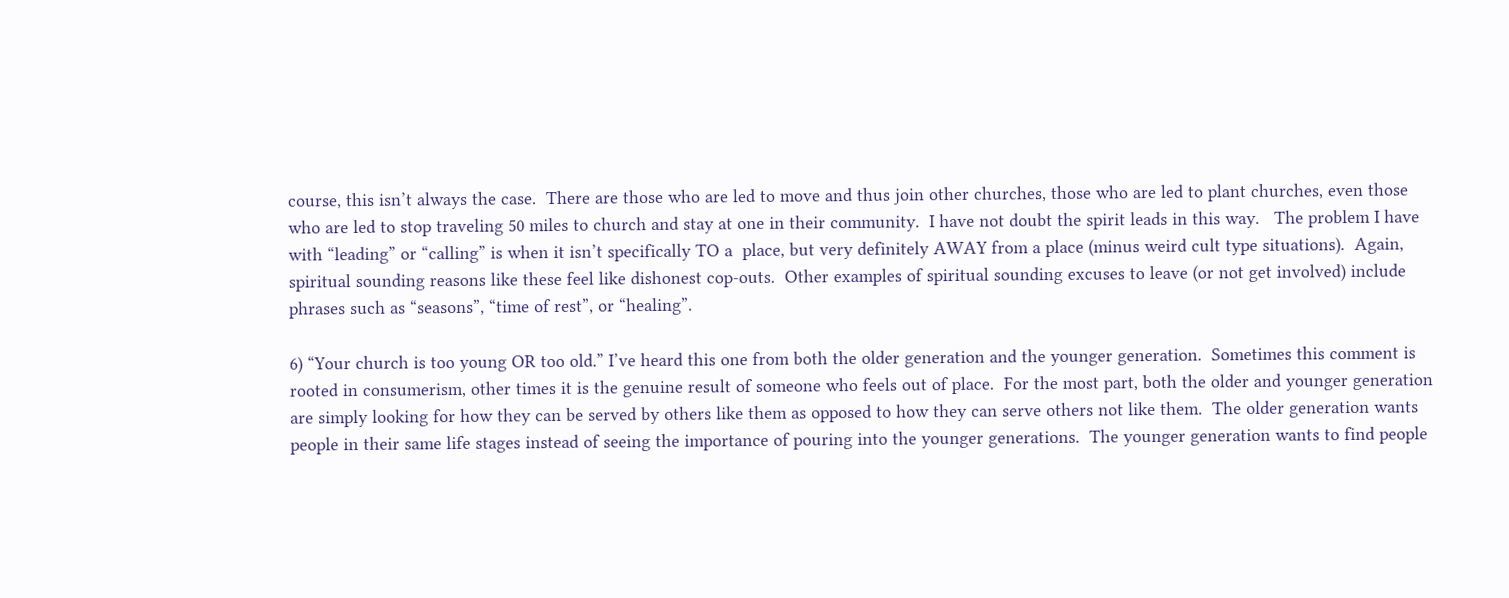course, this isn’t always the case.  There are those who are led to move and thus join other churches, those who are led to plant churches, even those who are led to stop traveling 50 miles to church and stay at one in their community.  I have not doubt the spirit leads in this way.   The problem I have with “leading” or “calling” is when it isn’t specifically TO a  place, but very definitely AWAY from a place (minus weird cult type situations).  Again, spiritual sounding reasons like these feel like dishonest cop-outs.  Other examples of spiritual sounding excuses to leave (or not get involved) include phrases such as “seasons”, “time of rest”, or “healing”.

6) “Your church is too young OR too old.” I’ve heard this one from both the older generation and the younger generation.  Sometimes this comment is rooted in consumerism, other times it is the genuine result of someone who feels out of place.  For the most part, both the older and younger generation are simply looking for how they can be served by others like them as opposed to how they can serve others not like them.  The older generation wants people in their same life stages instead of seeing the importance of pouring into the younger generations.  The younger generation wants to find people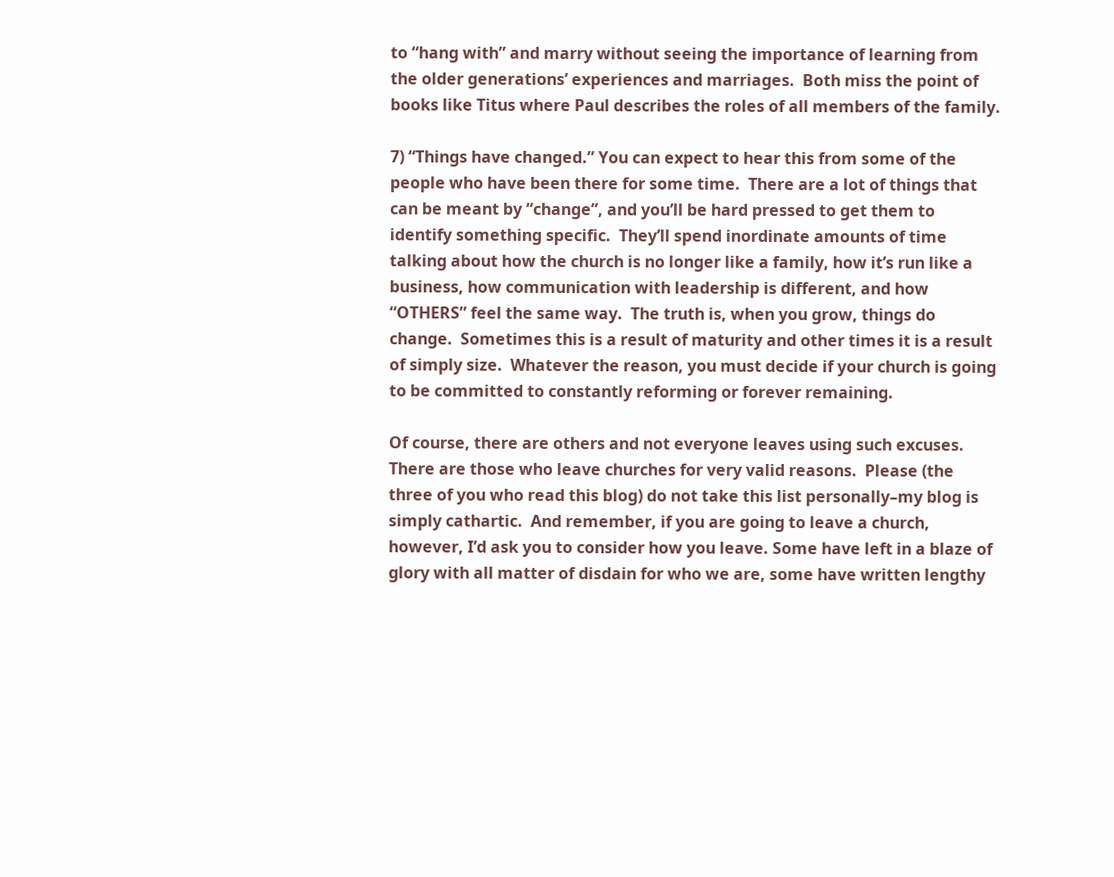to “hang with” and marry without seeing the importance of learning from the older generations’ experiences and marriages.  Both miss the point of books like Titus where Paul describes the roles of all members of the family.

7) “Things have changed.” You can expect to hear this from some of the people who have been there for some time.  There are a lot of things that can be meant by “change”, and you’ll be hard pressed to get them to identify something specific.  They’ll spend inordinate amounts of time talking about how the church is no longer like a family, how it’s run like a business, how communication with leadership is different, and how “OTHERS” feel the same way.  The truth is, when you grow, things do change.  Sometimes this is a result of maturity and other times it is a result of simply size.  Whatever the reason, you must decide if your church is going to be committed to constantly reforming or forever remaining.

Of course, there are others and not everyone leaves using such excuses.  There are those who leave churches for very valid reasons.  Please (the three of you who read this blog) do not take this list personally–my blog is simply cathartic.  And remember, if you are going to leave a church, however, I’d ask you to consider how you leave. Some have left in a blaze of glory with all matter of disdain for who we are, some have written lengthy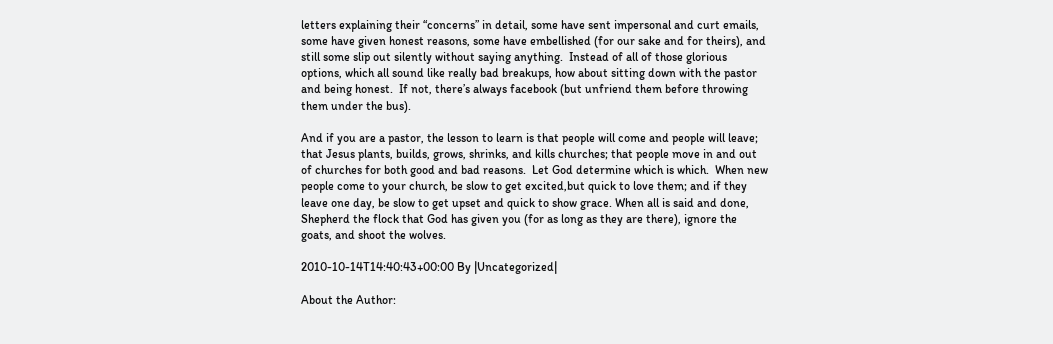letters explaining their “concerns” in detail, some have sent impersonal and curt emails,  some have given honest reasons, some have embellished (for our sake and for theirs), and still some slip out silently without saying anything.  Instead of all of those glorious options, which all sound like really bad breakups, how about sitting down with the pastor and being honest.  If not, there’s always facebook (but unfriend them before throwing them under the bus).

And if you are a pastor, the lesson to learn is that people will come and people will leave; that Jesus plants, builds, grows, shrinks, and kills churches; that people move in and out of churches for both good and bad reasons.  Let God determine which is which.  When new people come to your church, be slow to get excited,but quick to love them; and if they leave one day, be slow to get upset and quick to show grace. When all is said and done, Shepherd the flock that God has given you (for as long as they are there), ignore the goats, and shoot the wolves.

2010-10-14T14:40:43+00:00 By |Uncategorized|

About the Author: